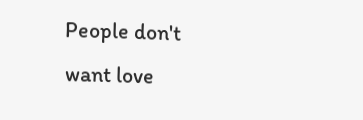People don't want love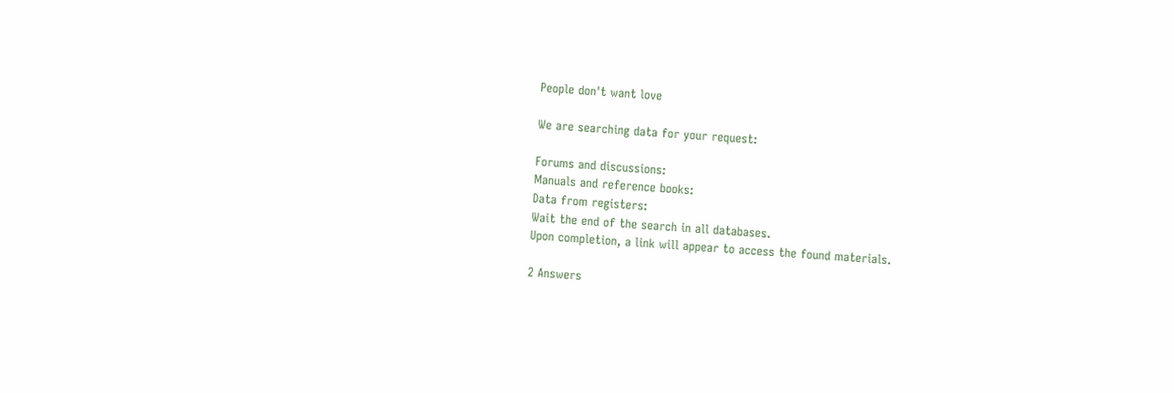People don't want love

We are searching data for your request:

Forums and discussions:
Manuals and reference books:
Data from registers:
Wait the end of the search in all databases.
Upon completion, a link will appear to access the found materials.

2 Answers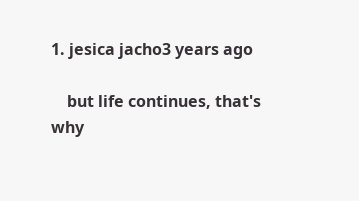1. jesica jacho3 years ago

    but life continues, that's why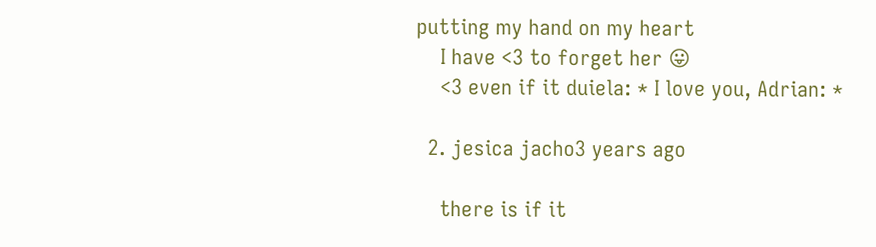putting my hand on my heart
    I have <3 to forget her 😛
    <3 even if it duiela: * I love you, Adrian: *

  2. jesica jacho3 years ago

    there is if it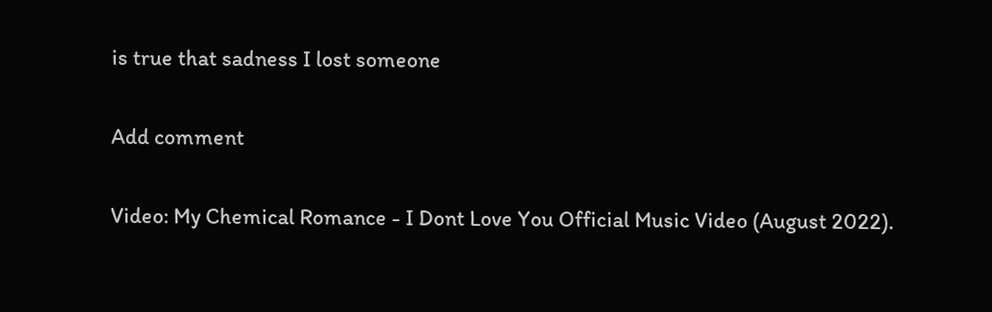is true that sadness I lost someone

Add comment

Video: My Chemical Romance - I Dont Love You Official Music Video (August 2022).